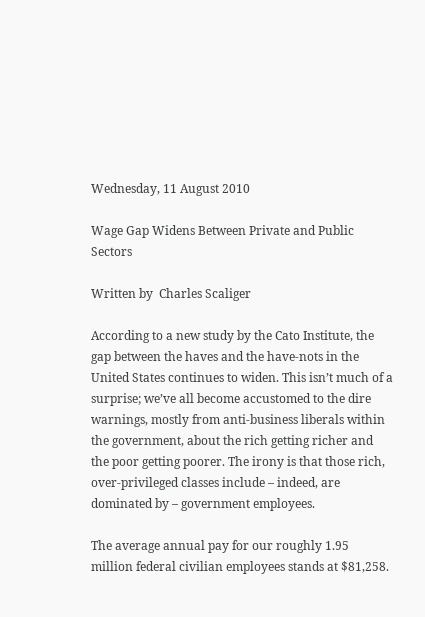Wednesday, 11 August 2010

Wage Gap Widens Between Private and Public Sectors

Written by  Charles Scaliger

According to a new study by the Cato Institute, the gap between the haves and the have-nots in the United States continues to widen. This isn’t much of a surprise; we’ve all become accustomed to the dire warnings, mostly from anti-business liberals within the government, about the rich getting richer and the poor getting poorer. The irony is that those rich, over-privileged classes include – indeed, are dominated by – government employees.

The average annual pay for our roughly 1.95 million federal civilian employees stands at $81,258.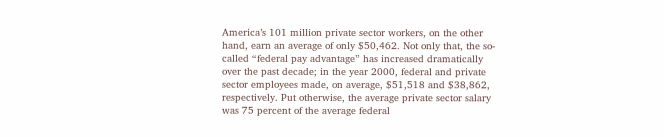America’s 101 million private sector workers, on the other hand, earn an average of only $50,462. Not only that, the so-called “federal pay advantage” has increased dramatically over the past decade; in the year 2000, federal and private sector employees made, on average, $51,518 and $38,862, respectively. Put otherwise, the average private sector salary was 75 percent of the average federal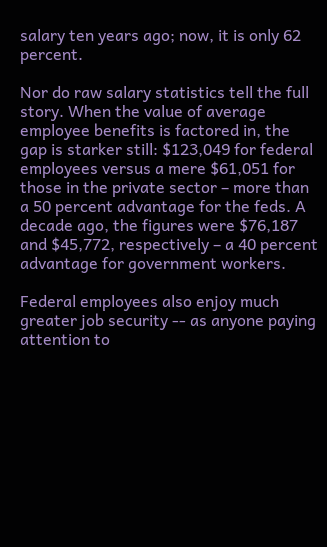salary ten years ago; now, it is only 62 percent.

Nor do raw salary statistics tell the full story. When the value of average employee benefits is factored in, the gap is starker still: $123,049 for federal employees versus a mere $61,051 for those in the private sector – more than a 50 percent advantage for the feds. A decade ago, the figures were $76,187 and $45,772, respectively – a 40 percent advantage for government workers.

Federal employees also enjoy much greater job security -- as anyone paying attention to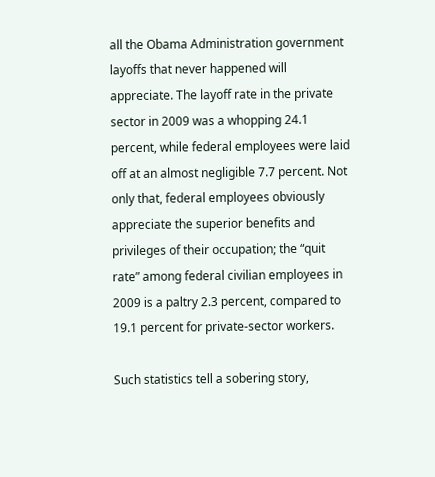all the Obama Administration government layoffs that never happened will appreciate. The layoff rate in the private sector in 2009 was a whopping 24.1 percent, while federal employees were laid off at an almost negligible 7.7 percent. Not only that, federal employees obviously appreciate the superior benefits and privileges of their occupation; the “quit rate” among federal civilian employees in 2009 is a paltry 2.3 percent, compared to 19.1 percent for private-sector workers.

Such statistics tell a sobering story,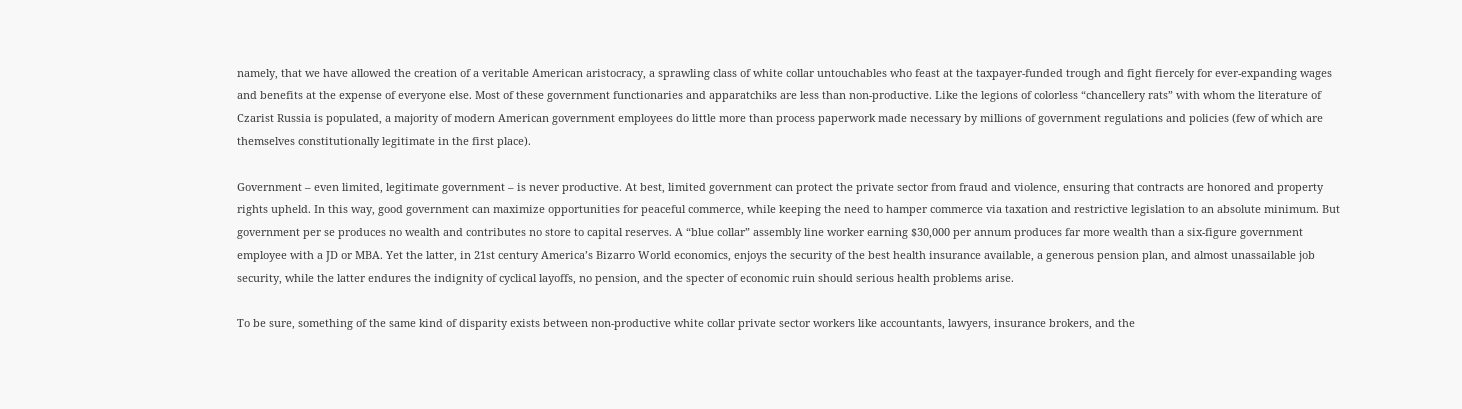namely, that we have allowed the creation of a veritable American aristocracy, a sprawling class of white collar untouchables who feast at the taxpayer-funded trough and fight fiercely for ever-expanding wages and benefits at the expense of everyone else. Most of these government functionaries and apparatchiks are less than non-productive. Like the legions of colorless “chancellery rats” with whom the literature of Czarist Russia is populated, a majority of modern American government employees do little more than process paperwork made necessary by millions of government regulations and policies (few of which are themselves constitutionally legitimate in the first place).

Government – even limited, legitimate government – is never productive. At best, limited government can protect the private sector from fraud and violence, ensuring that contracts are honored and property rights upheld. In this way, good government can maximize opportunities for peaceful commerce, while keeping the need to hamper commerce via taxation and restrictive legislation to an absolute minimum. But government per se produces no wealth and contributes no store to capital reserves. A “blue collar” assembly line worker earning $30,000 per annum produces far more wealth than a six-figure government employee with a JD or MBA. Yet the latter, in 21st century America’s Bizarro World economics, enjoys the security of the best health insurance available, a generous pension plan, and almost unassailable job security, while the latter endures the indignity of cyclical layoffs, no pension, and the specter of economic ruin should serious health problems arise.

To be sure, something of the same kind of disparity exists between non-productive white collar private sector workers like accountants, lawyers, insurance brokers, and the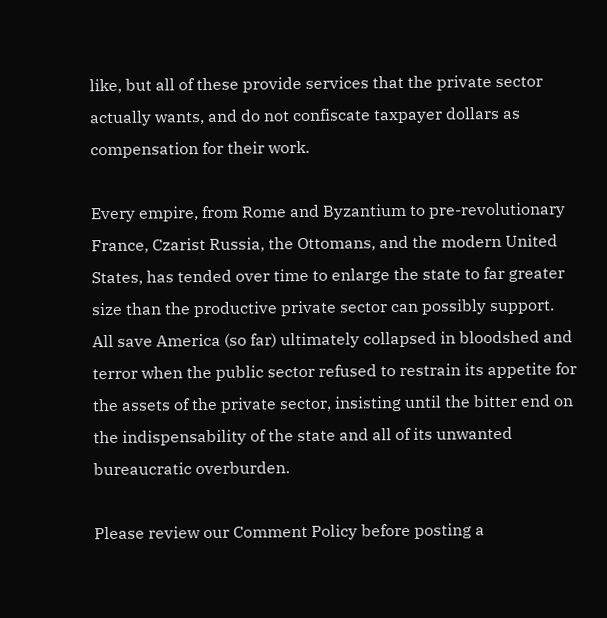like, but all of these provide services that the private sector actually wants, and do not confiscate taxpayer dollars as compensation for their work.

Every empire, from Rome and Byzantium to pre-revolutionary France, Czarist Russia, the Ottomans, and the modern United States, has tended over time to enlarge the state to far greater size than the productive private sector can possibly support. All save America (so far) ultimately collapsed in bloodshed and terror when the public sector refused to restrain its appetite for the assets of the private sector, insisting until the bitter end on the indispensability of the state and all of its unwanted bureaucratic overburden.

Please review our Comment Policy before posting a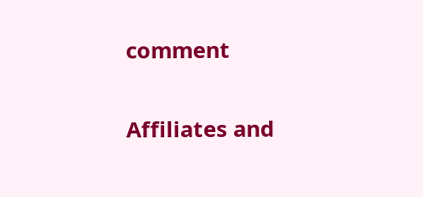comment

Affiliates and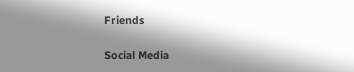Friends

Social Media